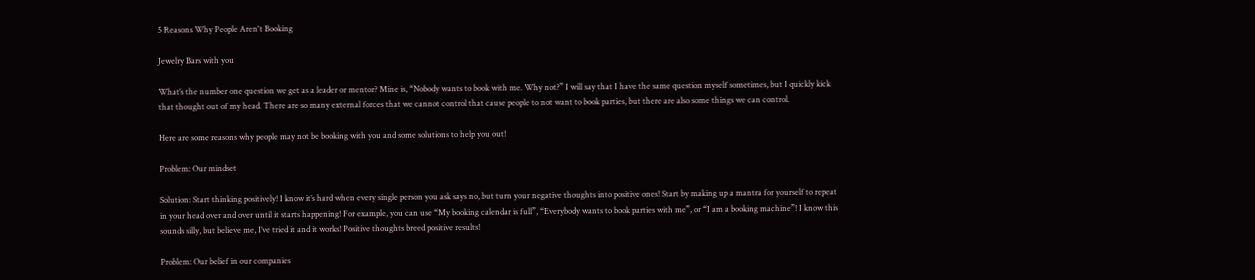5 Reasons Why People Aren't Booking

Jewelry Bars with you

What’s the number one question we get as a leader or mentor? Mine is, “Nobody wants to book with me. Why not?” I will say that I have the same question myself sometimes, but I quickly kick that thought out of my head. There are so many external forces that we cannot control that cause people to not want to book parties, but there are also some things we can control.

Here are some reasons why people may not be booking with you and some solutions to help you out!

Problem: Our mindset

Solution: Start thinking positively! I know it’s hard when every single person you ask says no, but turn your negative thoughts into positive ones! Start by making up a mantra for yourself to repeat in your head over and over until it starts happening! For example, you can use “My booking calendar is full”, “Everybody wants to book parties with me”, or “I am a booking machine”! I know this sounds silly, but believe me, I’ve tried it and it works! Positive thoughts breed positive results!

Problem: Our belief in our companies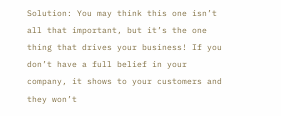Solution: You may think this one isn’t all that important, but it’s the one thing that drives your business! If you don’t have a full belief in your company, it shows to your customers and they won’t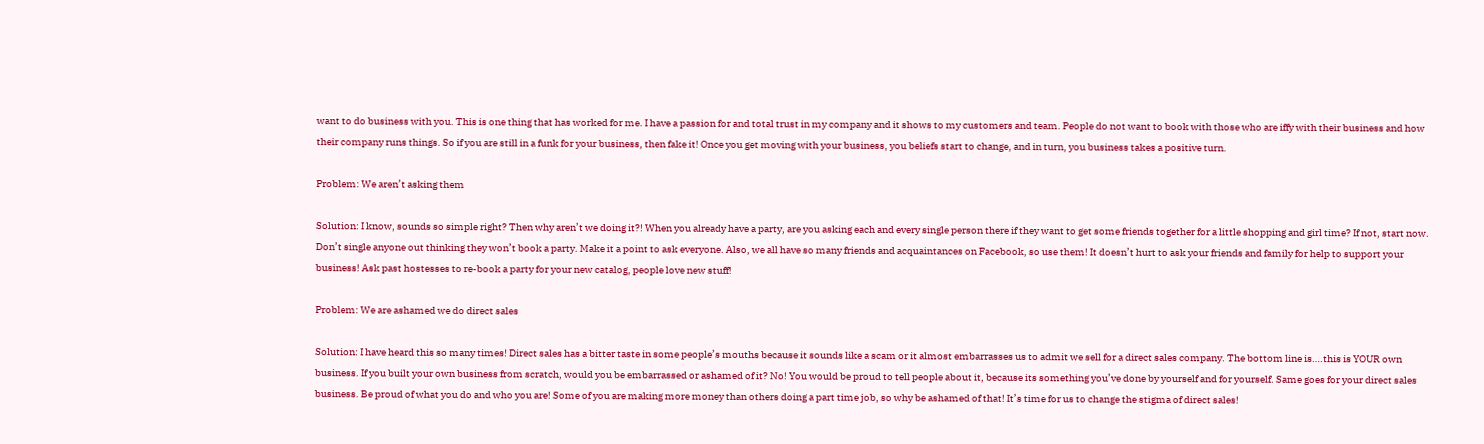want to do business with you. This is one thing that has worked for me. I have a passion for and total trust in my company and it shows to my customers and team. People do not want to book with those who are iffy with their business and how their company runs things. So if you are still in a funk for your business, then fake it! Once you get moving with your business, you beliefs start to change, and in turn, you business takes a positive turn.

Problem: We aren’t asking them

Solution: I know, sounds so simple right? Then why aren’t we doing it?! When you already have a party, are you asking each and every single person there if they want to get some friends together for a little shopping and girl time? If not, start now. Don’t single anyone out thinking they won’t book a party. Make it a point to ask everyone. Also, we all have so many friends and acquaintances on Facebook, so use them! It doesn’t hurt to ask your friends and family for help to support your business! Ask past hostesses to re-book a party for your new catalog, people love new stuff!

Problem: We are ashamed we do direct sales

Solution: I have heard this so many times! Direct sales has a bitter taste in some people’s mouths because it sounds like a scam or it almost embarrasses us to admit we sell for a direct sales company. The bottom line is….this is YOUR own business. If you built your own business from scratch, would you be embarrassed or ashamed of it? No! You would be proud to tell people about it, because its something you’ve done by yourself and for yourself. Same goes for your direct sales business. Be proud of what you do and who you are! Some of you are making more money than others doing a part time job, so why be ashamed of that! It’s time for us to change the stigma of direct sales!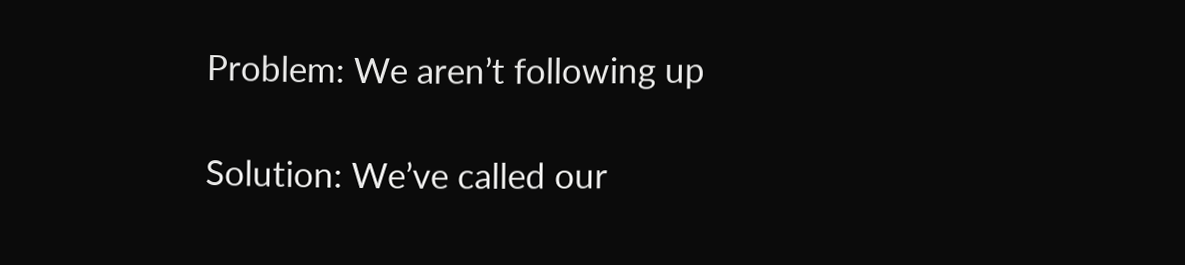Problem: We aren’t following up

Solution: We’ve called our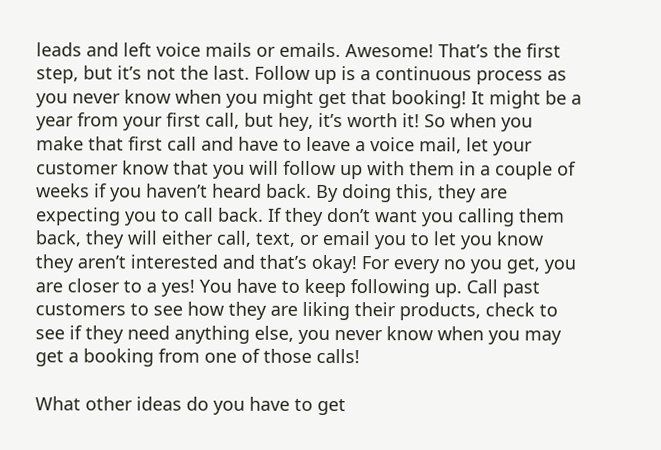leads and left voice mails or emails. Awesome! That’s the first step, but it’s not the last. Follow up is a continuous process as you never know when you might get that booking! It might be a year from your first call, but hey, it’s worth it! So when you make that first call and have to leave a voice mail, let your customer know that you will follow up with them in a couple of weeks if you haven’t heard back. By doing this, they are expecting you to call back. If they don’t want you calling them back, they will either call, text, or email you to let you know they aren’t interested and that’s okay! For every no you get, you are closer to a yes! You have to keep following up. Call past customers to see how they are liking their products, check to see if they need anything else, you never know when you may get a booking from one of those calls!

What other ideas do you have to get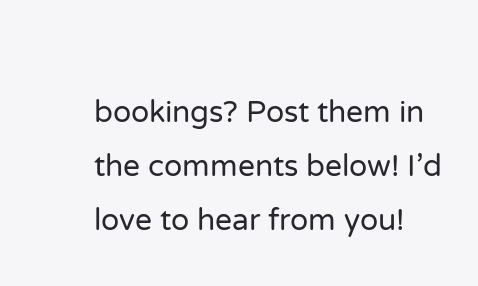bookings? Post them in the comments below! I’d love to hear from you!